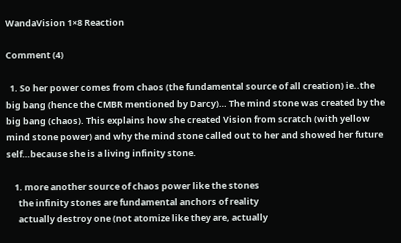WandaVision 1×8 Reaction

Comment (4)

  1. So her power comes from chaos (the fundamental source of all creation) ie..the big bang (hence the CMBR mentioned by Darcy)… The mind stone was created by the big bang (chaos). This explains how she created Vision from scratch (with yellow mind stone power) and why the mind stone called out to her and showed her future self…because she is a living infinity stone.

    1. more another source of chaos power like the stones
      the infinity stones are fundamental anchors of reality
      actually destroy one (not atomize like they are, actually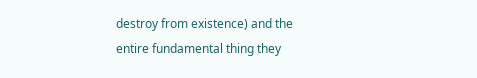destroy from existence) and the entire fundamental thing they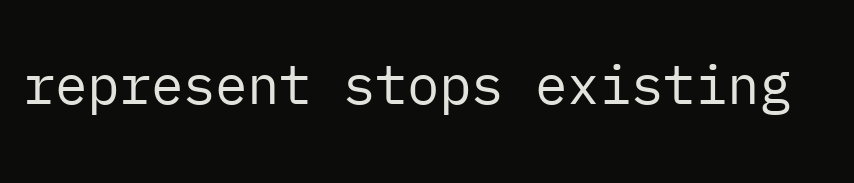represent stops existing